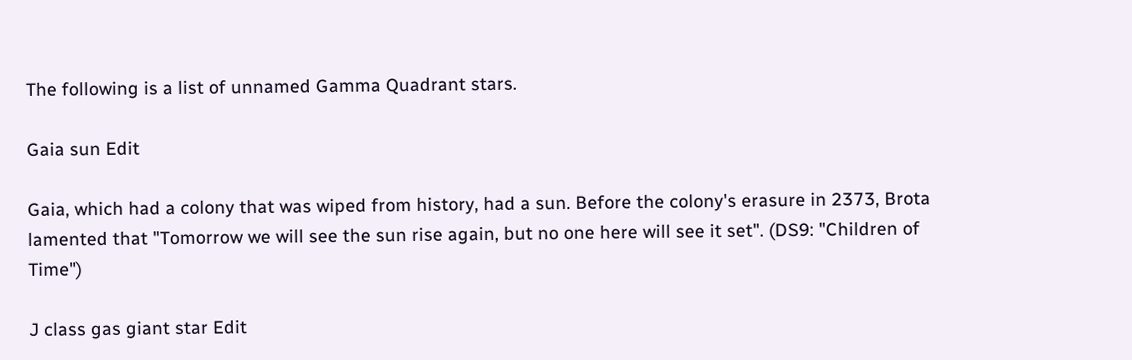The following is a list of unnamed Gamma Quadrant stars.

Gaia sun Edit

Gaia, which had a colony that was wiped from history, had a sun. Before the colony's erasure in 2373, Brota lamented that "Tomorrow we will see the sun rise again, but no one here will see it set". (DS9: "Children of Time")

J class gas giant star Edit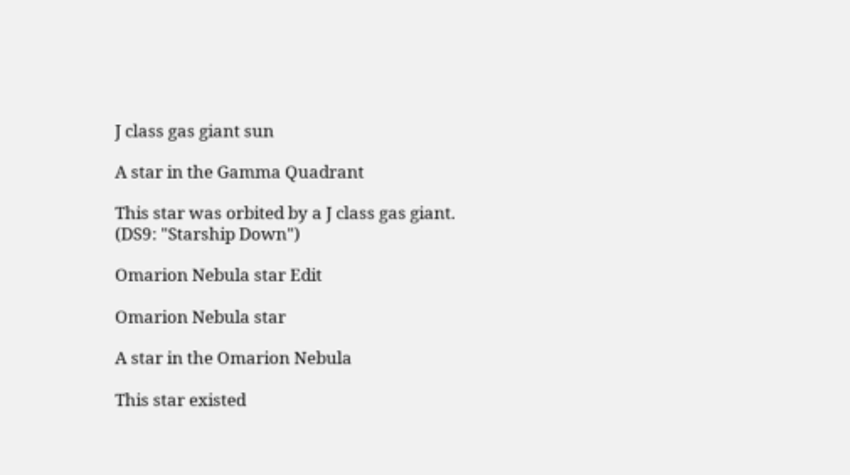J class gas giant sun

A star in the Gamma Quadrant

This star was orbited by a J class gas giant. (DS9: "Starship Down")

Omarion Nebula star Edit

Omarion Nebula star

A star in the Omarion Nebula

This star existed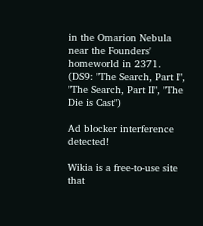in the Omarion Nebula near the Founders' homeworld in 2371. (DS9: "The Search, Part I", "The Search, Part II", "The Die is Cast")

Ad blocker interference detected!

Wikia is a free-to-use site that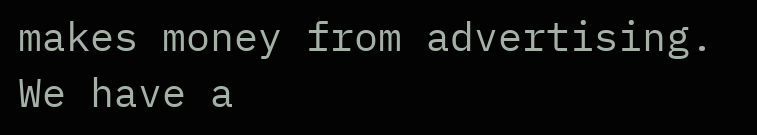makes money from advertising. We have a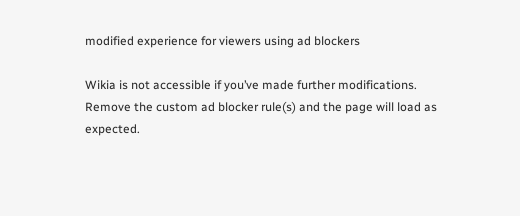modified experience for viewers using ad blockers

Wikia is not accessible if you’ve made further modifications. Remove the custom ad blocker rule(s) and the page will load as expected.